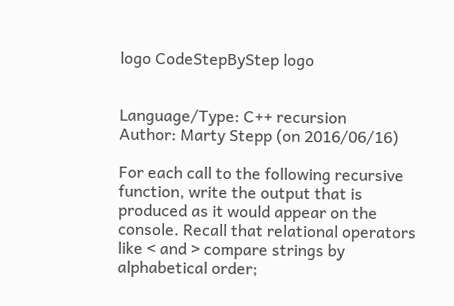logo CodeStepByStep logo


Language/Type: C++ recursion
Author: Marty Stepp (on 2016/06/16)

For each call to the following recursive function, write the output that is produced as it would appear on the console. Recall that relational operators like < and > compare strings by alphabetical order;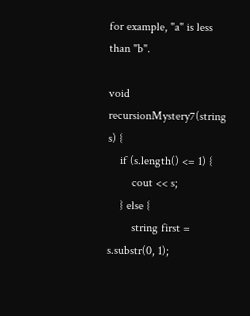for example, "a" is less than "b".

void recursionMystery7(string s) {
    if (s.length() <= 1) {
        cout << s;
    } else {
        string first = s.substr(0, 1);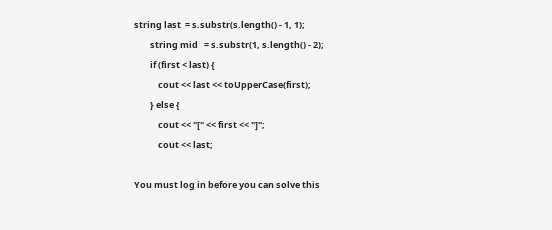string last  = s.substr(s.length() - 1, 1);
        string mid   = s.substr(1, s.length() - 2);
        if (first < last) {
            cout << last << toUpperCase(first);
        } else {
            cout << "[" << first << "]";
            cout << last;

You must log in before you can solve this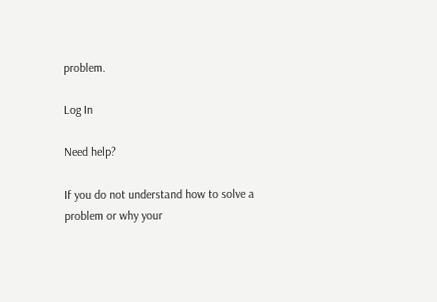problem.

Log In

Need help?

If you do not understand how to solve a problem or why your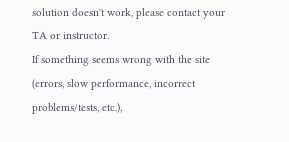solution doesn't work, please contact your TA or instructor.
If something seems wrong with the site (errors, slow performance, incorrect problems/tests, etc.),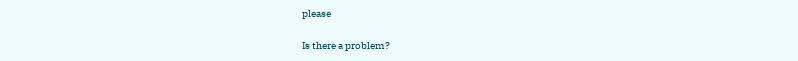please

Is there a problem?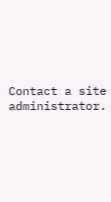Contact a site administrator.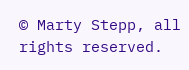© Marty Stepp, all rights reserved.